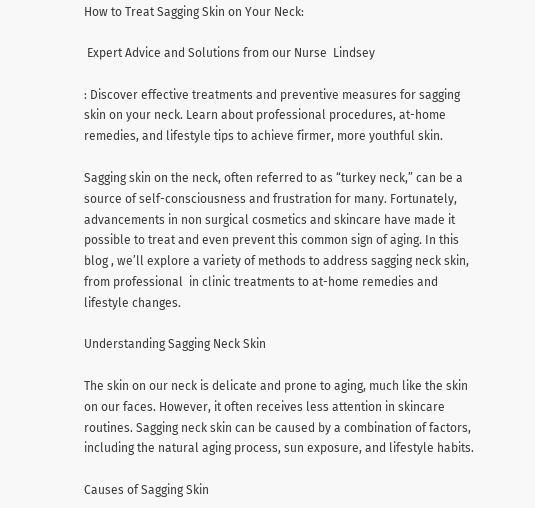How to Treat Sagging Skin on Your Neck:

 Expert Advice and Solutions from our Nurse  Lindsey

: Discover effective treatments and preventive measures for sagging skin on your neck. Learn about professional procedures, at-home remedies, and lifestyle tips to achieve firmer, more youthful skin.

Sagging skin on the neck, often referred to as “turkey neck,” can be a source of self-consciousness and frustration for many. Fortunately, advancements in non surgical cosmetics and skincare have made it possible to treat and even prevent this common sign of aging. In this blog , we’ll explore a variety of methods to address sagging neck skin, from professional  in clinic treatments to at-home remedies and lifestyle changes.

Understanding Sagging Neck Skin

The skin on our neck is delicate and prone to aging, much like the skin on our faces. However, it often receives less attention in skincare routines. Sagging neck skin can be caused by a combination of factors, including the natural aging process, sun exposure, and lifestyle habits.

Causes of Sagging Skin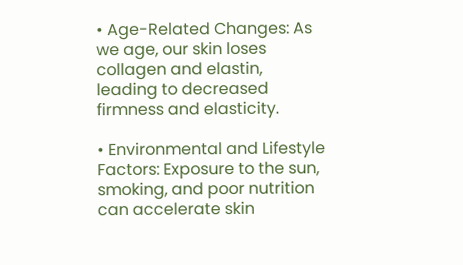• Age-Related Changes: As we age, our skin loses collagen and elastin, leading to decreased firmness and elasticity.

• Environmental and Lifestyle Factors: Exposure to the sun, smoking, and poor nutrition can accelerate skin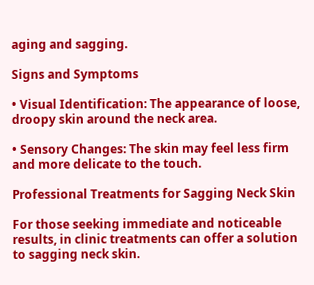aging and sagging.

Signs and Symptoms

• Visual Identification: The appearance of loose, droopy skin around the neck area.

• Sensory Changes: The skin may feel less firm and more delicate to the touch.

Professional Treatments for Sagging Neck Skin

For those seeking immediate and noticeable results, in clinic treatments can offer a solution to sagging neck skin.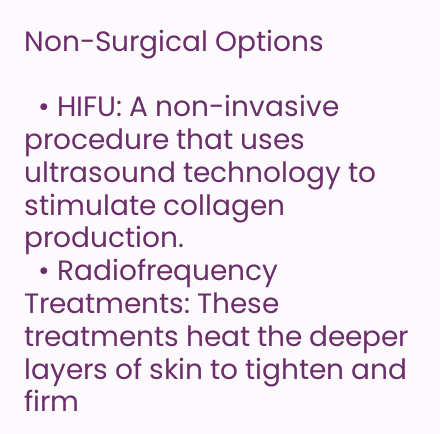Non-Surgical Options

  • HIFU: A non-invasive procedure that uses ultrasound technology to stimulate collagen production.
  • Radiofrequency Treatments: These treatments heat the deeper layers of skin to tighten and firm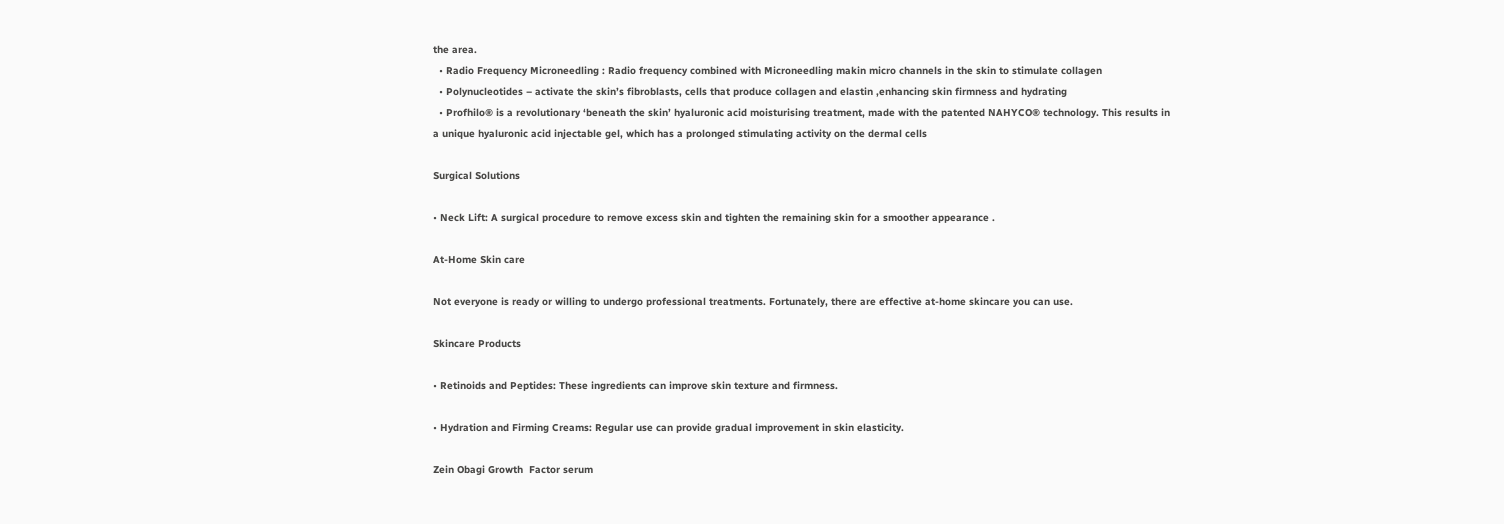the area.
  • Radio Frequency Microneedling : Radio frequency combined with Microneedling makin micro channels in the skin to stimulate collagen
  • Polynucleotides – activate the skin’s fibroblasts, cells that produce collagen and elastin ,enhancing skin firmness and hydrating
  • Profhilo® is a revolutionary ‘beneath the skin’ hyaluronic acid moisturising treatment, made with the patented NAHYCO® technology. This results in a unique hyaluronic acid injectable gel, which has a prolonged stimulating activity on the dermal cells

Surgical Solutions

• Neck Lift: A surgical procedure to remove excess skin and tighten the remaining skin for a smoother appearance .

At-Home Skin care

Not everyone is ready or willing to undergo professional treatments. Fortunately, there are effective at-home skincare you can use.

Skincare Products

• Retinoids and Peptides: These ingredients can improve skin texture and firmness.

• Hydration and Firming Creams: Regular use can provide gradual improvement in skin elasticity.

Zein Obagi Growth  Factor serum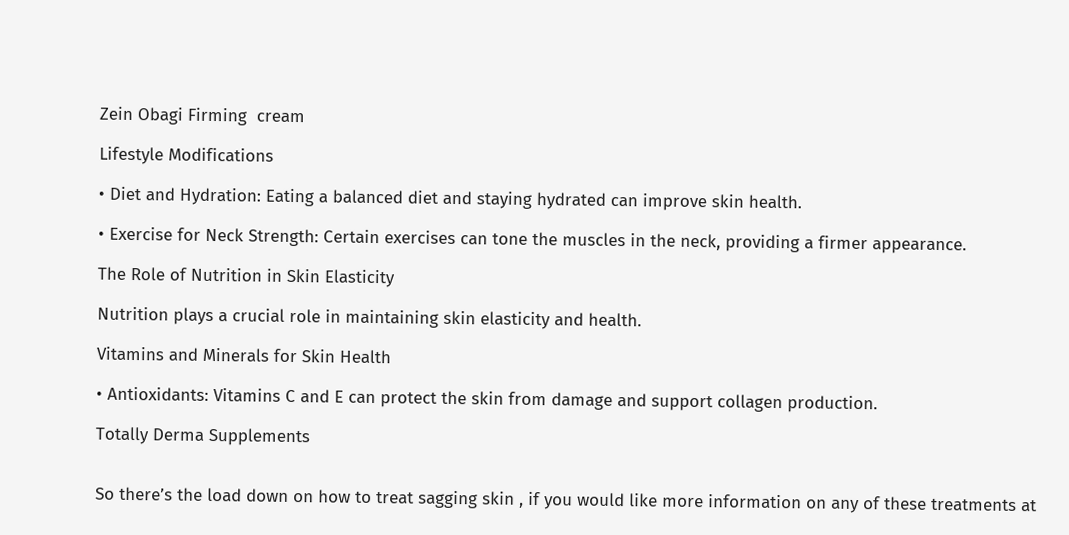Zein Obagi Firming  cream

Lifestyle Modifications

• Diet and Hydration: Eating a balanced diet and staying hydrated can improve skin health.

• Exercise for Neck Strength: Certain exercises can tone the muscles in the neck, providing a firmer appearance.

The Role of Nutrition in Skin Elasticity

Nutrition plays a crucial role in maintaining skin elasticity and health.

Vitamins and Minerals for Skin Health

• Antioxidants: Vitamins C and E can protect the skin from damage and support collagen production.

Totally Derma Supplements


So there’s the load down on how to treat sagging skin , if you would like more information on any of these treatments at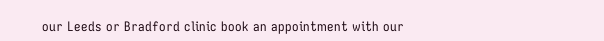our Leeds or Bradford clinic book an appointment with our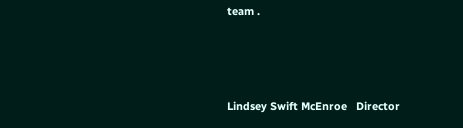team .



Lindsey Swift McEnroe   Director